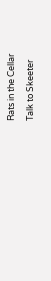Rats in the Cellar

Talk to Skeeter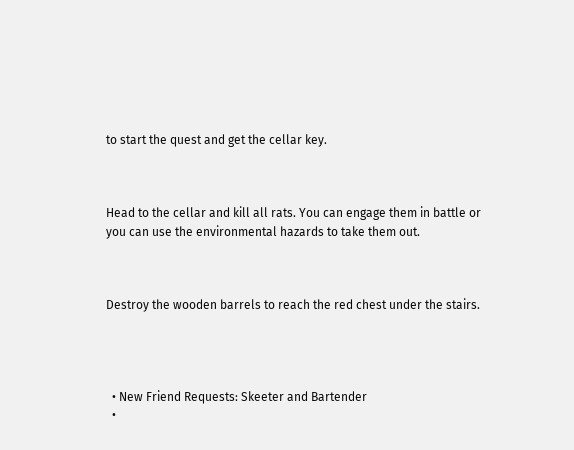to start the quest and get the cellar key.



Head to the cellar and kill all rats. You can engage them in battle or you can use the environmental hazards to take them out.



Destroy the wooden barrels to reach the red chest under the stairs.




  • New Friend Requests: Skeeter and Bartender
  •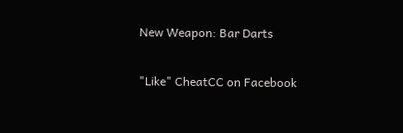New Weapon: Bar Darts

"Like" CheatCC on Facebook